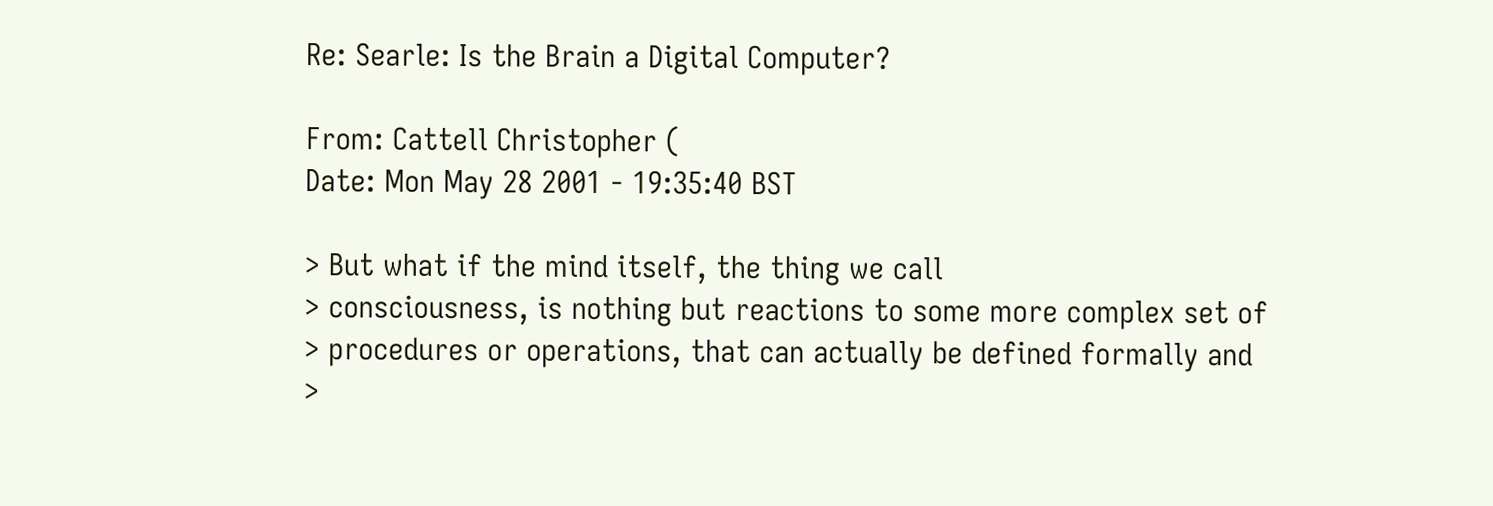Re: Searle: Is the Brain a Digital Computer?

From: Cattell Christopher (
Date: Mon May 28 2001 - 19:35:40 BST

> But what if the mind itself, the thing we call
> consciousness, is nothing but reactions to some more complex set of
> procedures or operations, that can actually be defined formally and
>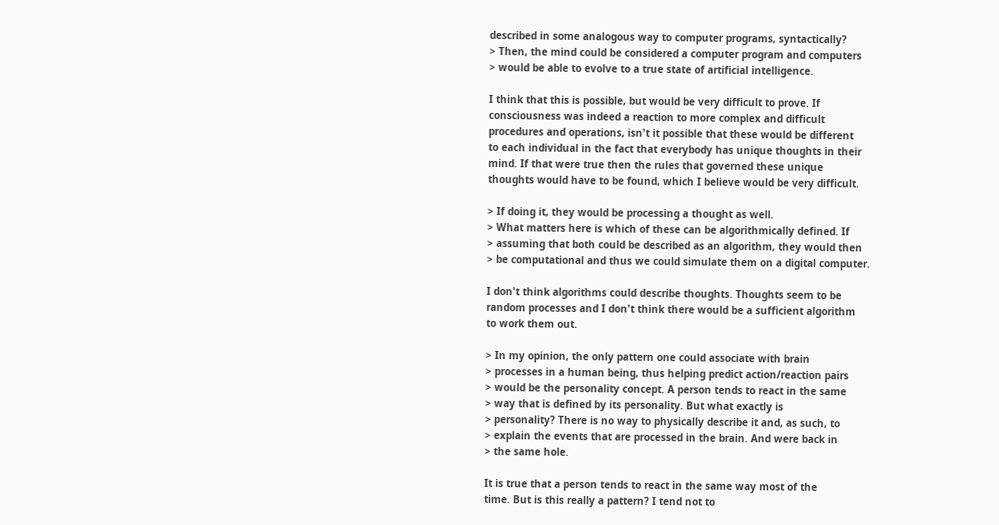described in some analogous way to computer programs, syntactically?
> Then, the mind could be considered a computer program and computers
> would be able to evolve to a true state of artificial intelligence.

I think that this is possible, but would be very difficult to prove. If
consciousness was indeed a reaction to more complex and difficult
procedures and operations, isn't it possible that these would be different
to each individual in the fact that everybody has unique thoughts in their
mind. If that were true then the rules that governed these unique
thoughts would have to be found, which I believe would be very difficult.

> If doing it, they would be processing a thought as well.
> What matters here is which of these can be algorithmically defined. If
> assuming that both could be described as an algorithm, they would then
> be computational and thus we could simulate them on a digital computer.

I don't think algorithms could describe thoughts. Thoughts seem to be
random processes and I don't think there would be a sufficient algorithm
to work them out.

> In my opinion, the only pattern one could associate with brain
> processes in a human being, thus helping predict action/reaction pairs
> would be the personality concept. A person tends to react in the same
> way that is defined by its personality. But what exactly is
> personality? There is no way to physically describe it and, as such, to
> explain the events that are processed in the brain. And were back in
> the same hole.

It is true that a person tends to react in the same way most of the
time. But is this really a pattern? I tend not to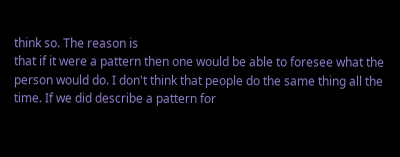think so. The reason is
that if it were a pattern then one would be able to foresee what the
person would do. I don't think that people do the same thing all the
time. If we did describe a pattern for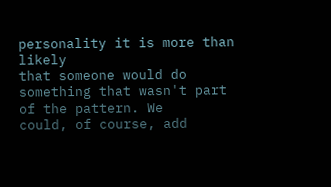personality it is more than likely
that someone would do something that wasn't part of the pattern. We
could, of course, add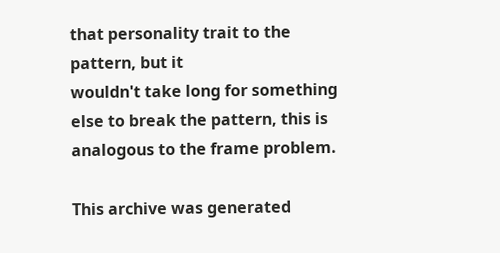that personality trait to the pattern, but it
wouldn't take long for something else to break the pattern, this is
analogous to the frame problem.

This archive was generated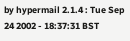by hypermail 2.1.4 : Tue Sep 24 2002 - 18:37:31 BST